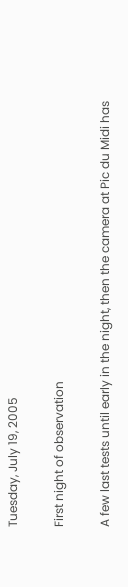Tuesday, July 19, 2005

First night of observation

A few last tests until early in the night, then the camera at Pic du Midi has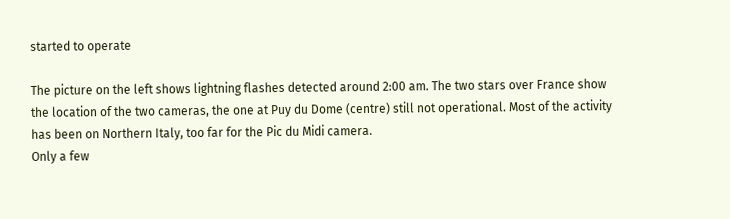started to operate

The picture on the left shows lightning flashes detected around 2:00 am. The two stars over France show the location of the two cameras, the one at Puy du Dome (centre) still not operational. Most of the activity has been on Northern Italy, too far for the Pic du Midi camera.
Only a few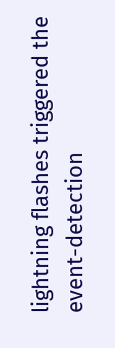lightning flashes triggered the event-detection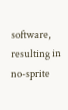software, resulting in no-sprite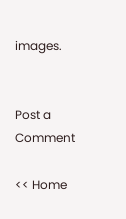images.


Post a Comment

<< Home